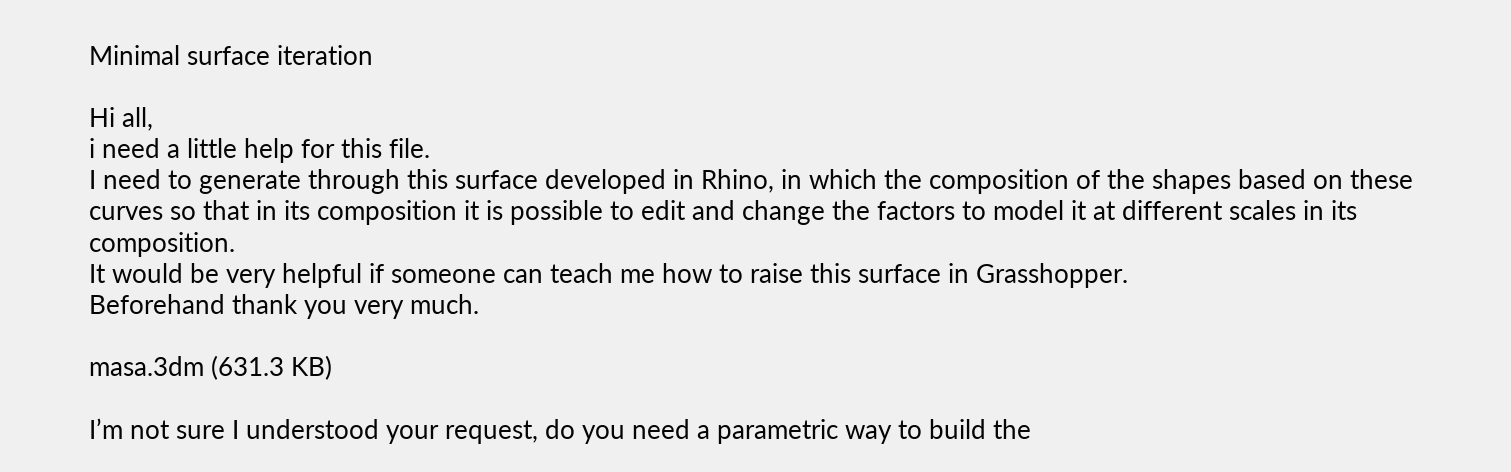Minimal surface iteration

Hi all,
i need a little help for this file.
I need to generate through this surface developed in Rhino, in which the composition of the shapes based on these curves so that in its composition it is possible to edit and change the factors to model it at different scales in its composition.
It would be very helpful if someone can teach me how to raise this surface in Grasshopper.
Beforehand thank you very much.

masa.3dm (631.3 KB)

I’m not sure I understood your request, do you need a parametric way to build the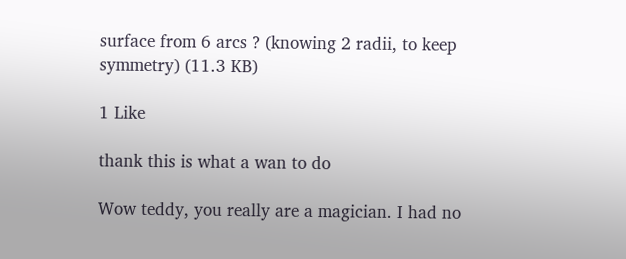surface from 6 arcs ? (knowing 2 radii, to keep symmetry) (11.3 KB)

1 Like

thank this is what a wan to do

Wow teddy, you really are a magician. I had no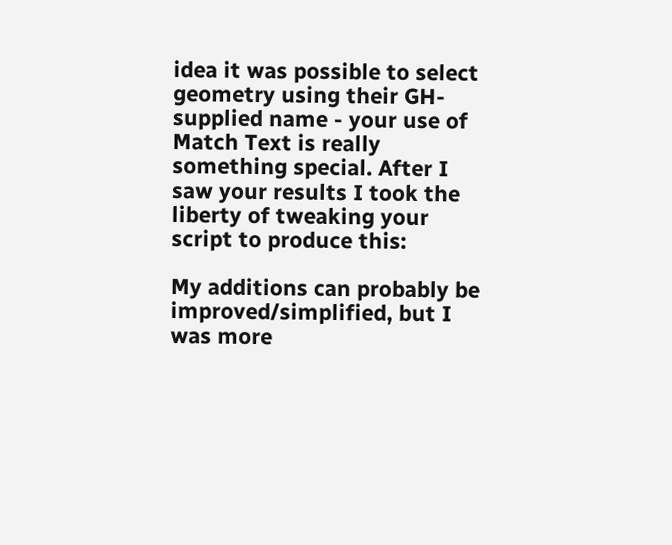idea it was possible to select geometry using their GH-supplied name - your use of Match Text is really something special. After I saw your results I took the liberty of tweaking your script to produce this:

My additions can probably be improved/simplified, but I was more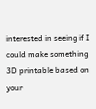interested in seeing if I could make something 3D printable based on your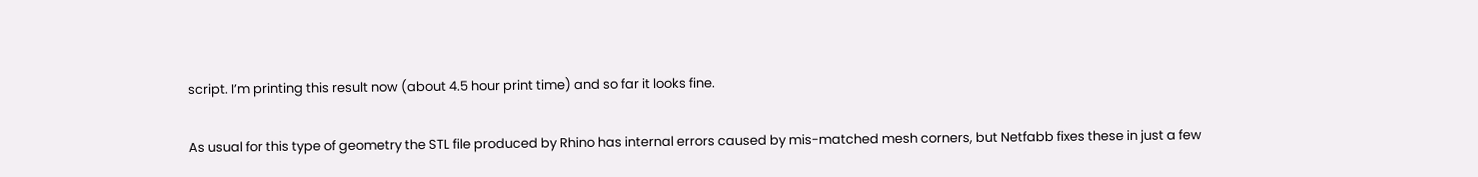script. I’m printing this result now (about 4.5 hour print time) and so far it looks fine.

As usual for this type of geometry the STL file produced by Rhino has internal errors caused by mis-matched mesh corners, but Netfabb fixes these in just a few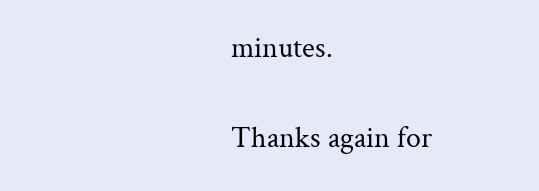minutes.

Thanks again for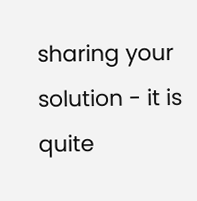sharing your solution - it is quite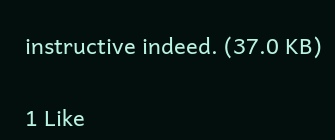instructive indeed. (37.0 KB)

1 Like